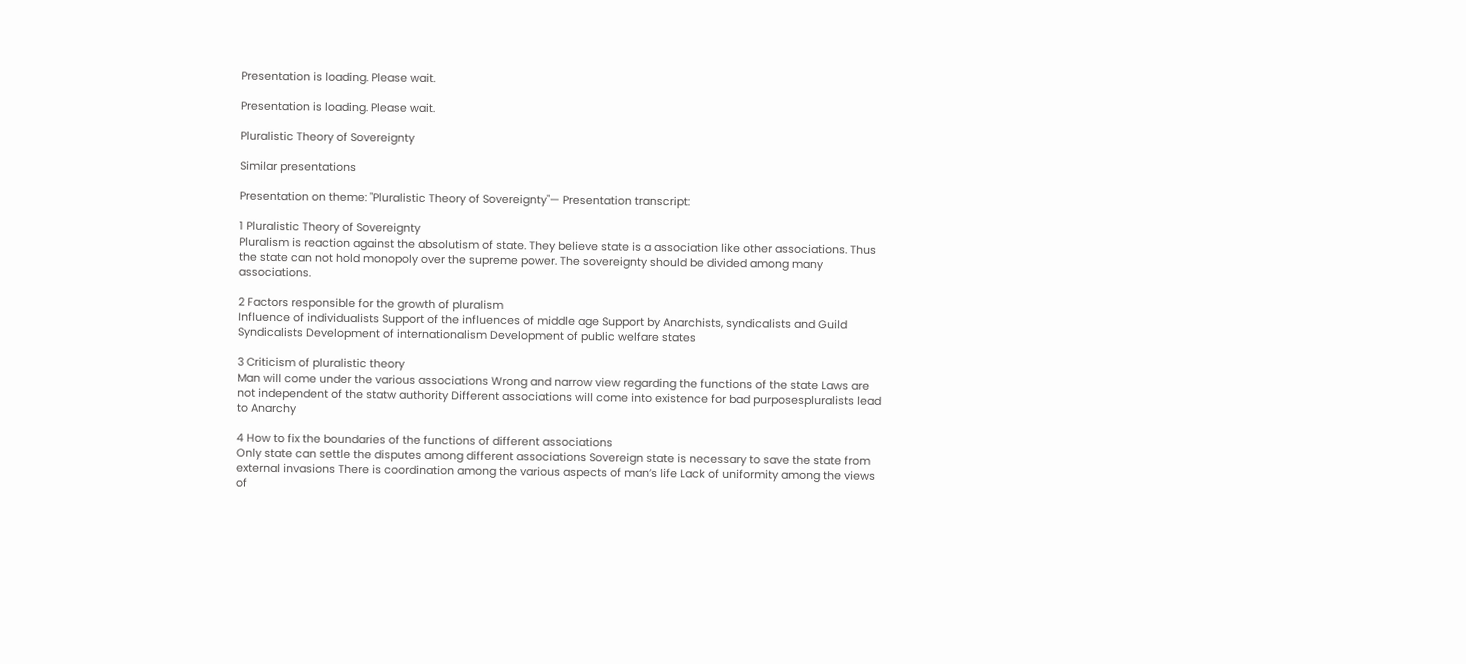Presentation is loading. Please wait.

Presentation is loading. Please wait.

Pluralistic Theory of Sovereignty

Similar presentations

Presentation on theme: "Pluralistic Theory of Sovereignty"— Presentation transcript:

1 Pluralistic Theory of Sovereignty
Pluralism is reaction against the absolutism of state. They believe state is a association like other associations. Thus the state can not hold monopoly over the supreme power. The sovereignty should be divided among many associations.

2 Factors responsible for the growth of pluralism
Influence of individualists Support of the influences of middle age Support by Anarchists, syndicalists and Guild Syndicalists Development of internationalism Development of public welfare states

3 Criticism of pluralistic theory
Man will come under the various associations Wrong and narrow view regarding the functions of the state Laws are not independent of the statw authority Different associations will come into existence for bad purposespluralists lead to Anarchy

4 How to fix the boundaries of the functions of different associations
Only state can settle the disputes among different associations Sovereign state is necessary to save the state from external invasions There is coordination among the various aspects of man’s life Lack of uniformity among the views of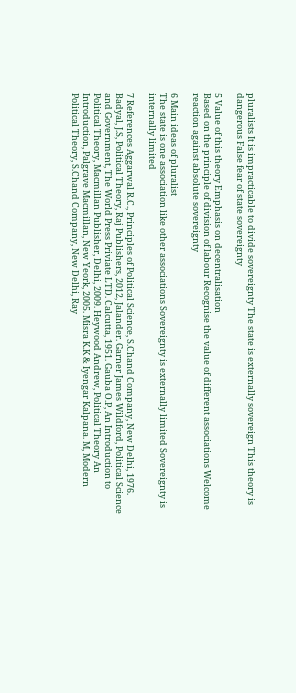pluralists It is impracticable to divide sovereignty The state is externally sovereign This theory is dangerous False fear of state sovereignty

5 Value of this theory Emphasis on decentralisation
Based on the principle of division of labour Recognise the value of different associations Welcome reaction against absolute sovereignty

6 Main ideas of pluralist
The state is one association like other associations Sovereignty is externally limited Sovereignty is internally limited

7 References Aggarwal R.C., Principles of Political Science, S.Chand Company, New Delhi, 1976. Badyal, J.S, Political Theory, Raj Publishers, 2012, Jalander. Garner James Wildford, Political Science and Government, The World Press Priviate LTD. Calcutta, 1951. Gauba O.P, An Introduction to Political Theory, Macmillan Publisher, Delhi, 2009. Heywood Andrew, Political Theory An Introduction, Palgrave Macmillan, New Yeork, 2005. Misra K.K & Iyengar Kalpana. M, Modern Political Theory, S.Chand Company, New Delhi, Ray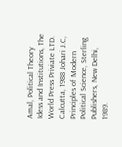Amal, Political Theory Idess and Institutions, The World Press Priviate LTD. Calcutta, 1988 Johari J.C, Principles of Modern Political Science, Sterling Publishers, New Delhi, 1989.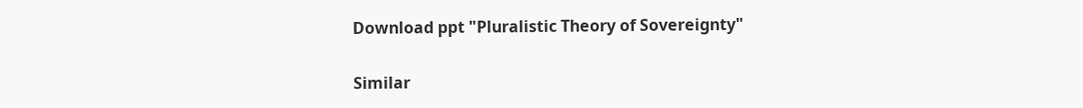Download ppt "Pluralistic Theory of Sovereignty"

Similar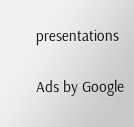presentations

Ads by Google